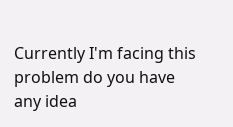Currently I'm facing this problem do you have any idea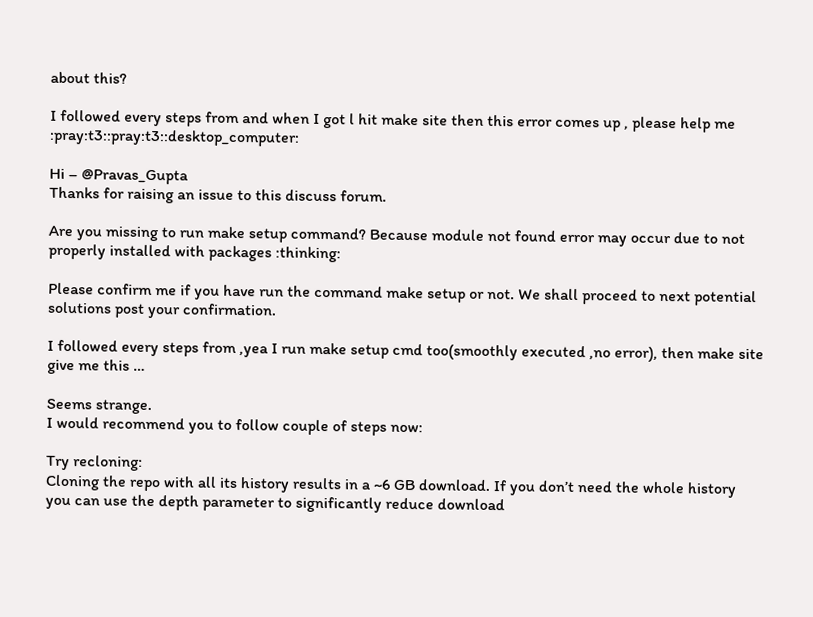about this?

I followed every steps from and when I got l hit make site then this error comes up , please help me :pray:t3::pray:t3::desktop_computer:

Hi – @Pravas_Gupta
Thanks for raising an issue to this discuss forum.

Are you missing to run make setup command? Because module not found error may occur due to not properly installed with packages :thinking:

Please confirm me if you have run the command make setup or not. We shall proceed to next potential solutions post your confirmation.

I followed every steps from ,yea I run make setup cmd too(smoothly executed ,no error), then make site give me this …

Seems strange.
I would recommend you to follow couple of steps now:

Try recloning:
Cloning the repo with all its history results in a ~6 GB download. If you don’t need the whole history you can use the depth parameter to significantly reduce download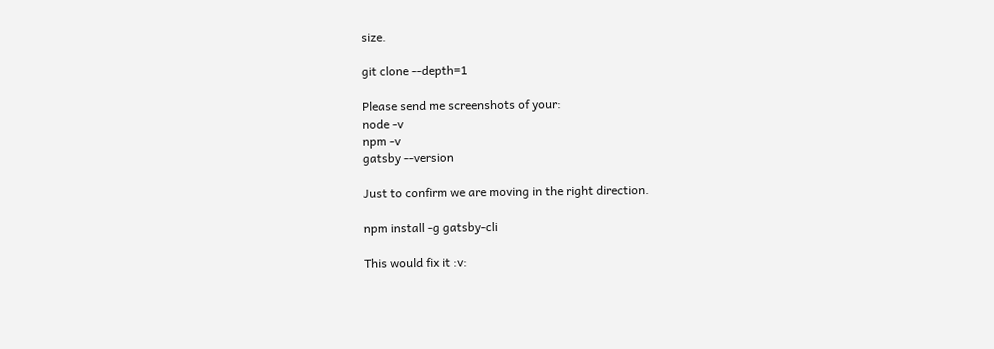size.

git clone --depth=1

Please send me screenshots of your:
node -v
npm -v
gatsby --version

Just to confirm we are moving in the right direction.

npm install -g gatsby-cli

This would fix it :v: